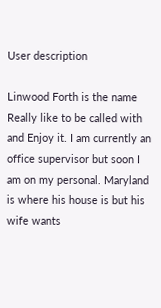User description

Linwood Forth is the name Really like to be called with and Enjoy it. I am currently an office supervisor but soon I am on my personal. Maryland is where his house is but his wife wants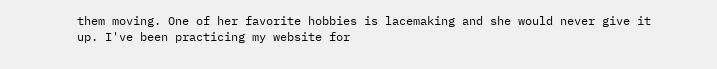them moving. One of her favorite hobbies is lacemaking and she would never give it up. I've been practicing my website for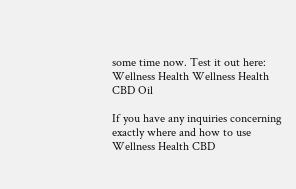some time now. Test it out here: Wellness Health Wellness Health CBD Oil

If you have any inquiries concerning exactly where and how to use Wellness Health CBD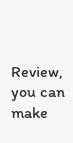Review, you can make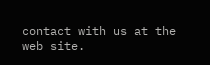contact with us at the web site.